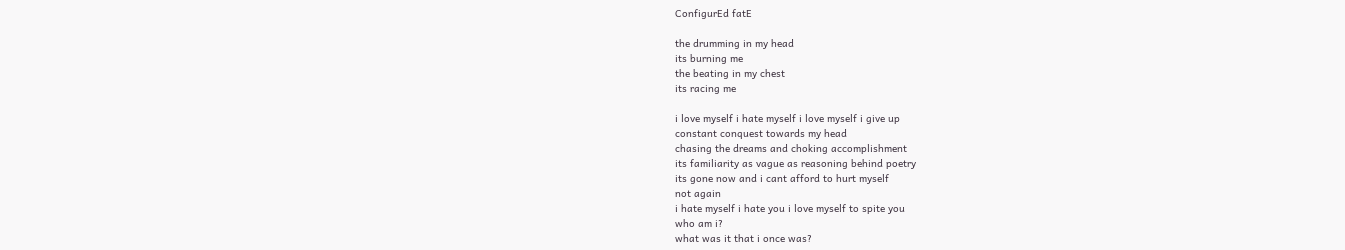ConfigurEd fatE

the drumming in my head
its burning me
the beating in my chest
its racing me

i love myself i hate myself i love myself i give up
constant conquest towards my head
chasing the dreams and choking accomplishment
its familiarity as vague as reasoning behind poetry
its gone now and i cant afford to hurt myself
not again
i hate myself i hate you i love myself to spite you
who am i?
what was it that i once was?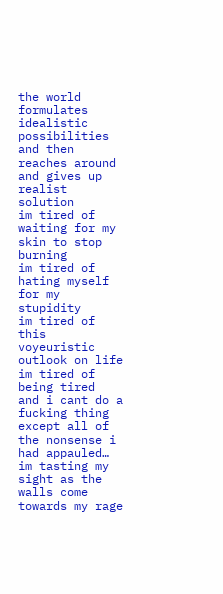the world formulates idealistic possibilities and then reaches around and gives up realist solution
im tired of waiting for my skin to stop burning
im tired of hating myself for my stupidity
im tired of this voyeuristic outlook on life
im tired of being tired
and i cant do a fucking thing except all of the nonsense i had appauled…
im tasting my sight as the walls come towards my rage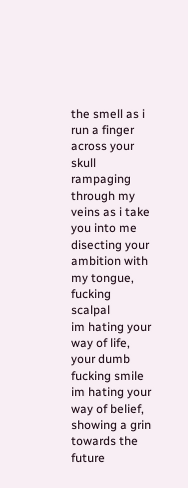the smell as i run a finger across your skull
rampaging through my veins as i take you into me
disecting your ambition with my tongue, fucking scalpal
im hating your way of life, your dumb fucking smile
im hating your way of belief, showing a grin towards the future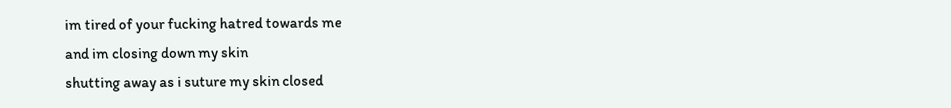im tired of your fucking hatred towards me
and im closing down my skin
shutting away as i suture my skin closed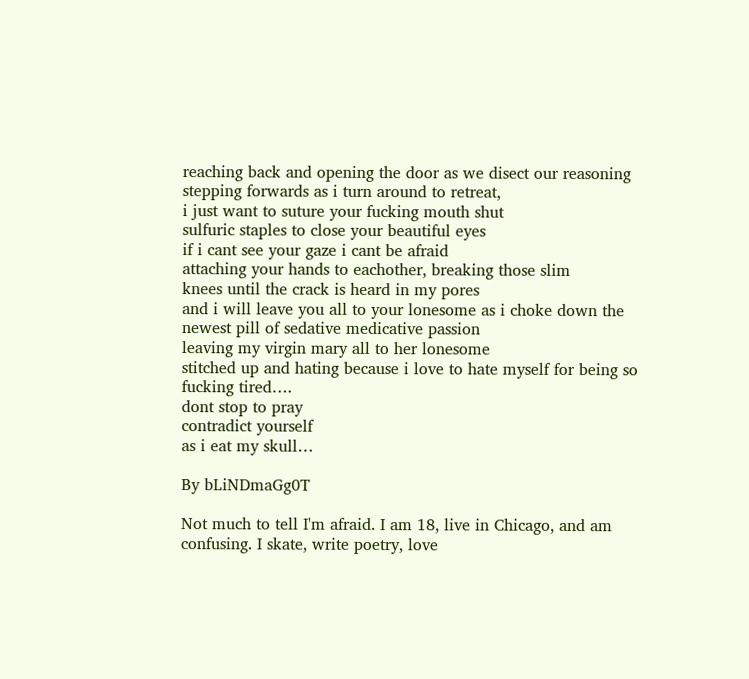reaching back and opening the door as we disect our reasoning
stepping forwards as i turn around to retreat,
i just want to suture your fucking mouth shut
sulfuric staples to close your beautiful eyes
if i cant see your gaze i cant be afraid
attaching your hands to eachother, breaking those slim
knees until the crack is heard in my pores
and i will leave you all to your lonesome as i choke down the newest pill of sedative medicative passion
leaving my virgin mary all to her lonesome
stitched up and hating because i love to hate myself for being so fucking tired….
dont stop to pray
contradict yourself
as i eat my skull…

By bLiNDmaGg0T

Not much to tell I'm afraid. I am 18, live in Chicago, and am confusing. I skate, write poetry, love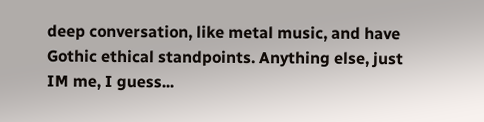deep conversation, like metal music, and have Gothic ethical standpoints. Anything else, just IM me, I guess...